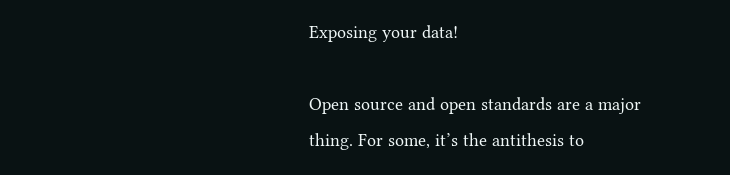Exposing your data!

Open source and open standards are a major thing. For some, it’s the antithesis to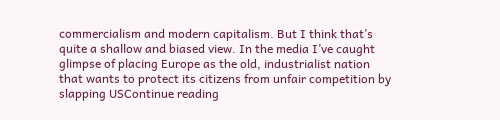commercialism and modern capitalism. But I think that’s quite a shallow and biased view. In the media I’ve caught glimpse of placing Europe as the old, industrialist nation that wants to protect its citizens from unfair competition by slapping USContinue reading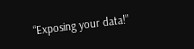“Exposing your data!”